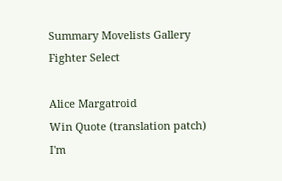Summary Movelists Gallery
Fighter Select

Alice Margatroid
Win Quote (translation patch)
I'm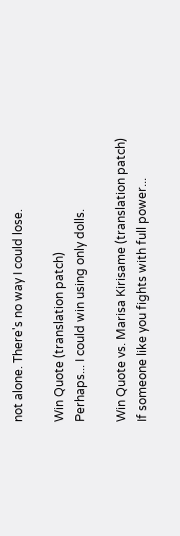not alone. There's no way I could lose.

Win Quote (translation patch)
Perhaps... I could win using only dolls.

Win Quote vs. Marisa Kirisame (translation patch)
If someone like you fights with full power...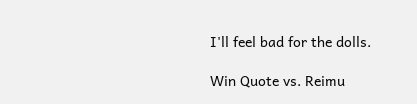I'll feel bad for the dolls.

Win Quote vs. Reimu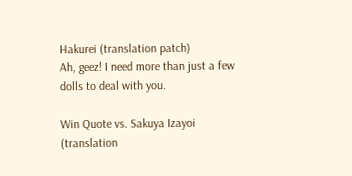Hakurei (translation patch)
Ah, geez! I need more than just a few dolls to deal with you.

Win Quote vs. Sakuya Izayoi (translation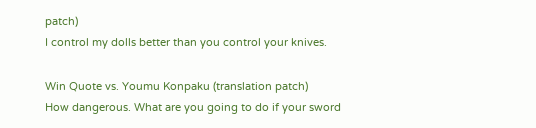patch)
I control my dolls better than you control your knives.

Win Quote vs. Youmu Konpaku (translation patch)
How dangerous. What are you going to do if your sword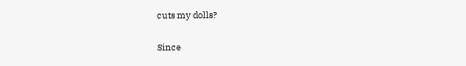cuts my dolls?

Since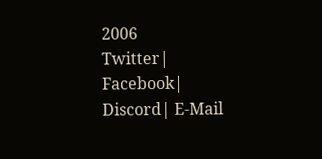2006
Twitter| Facebook| Discord| E-Mail